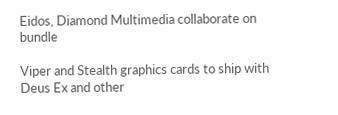Eidos, Diamond Multimedia collaborate on bundle

Viper and Stealth graphics cards to ship with Deus Ex and other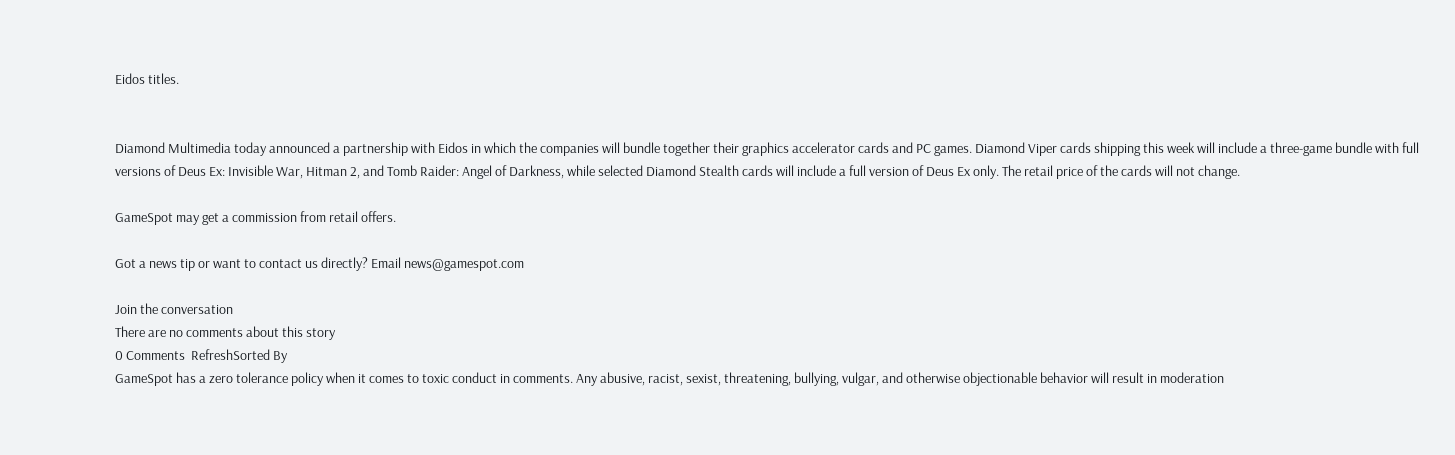Eidos titles.


Diamond Multimedia today announced a partnership with Eidos in which the companies will bundle together their graphics accelerator cards and PC games. Diamond Viper cards shipping this week will include a three-game bundle with full versions of Deus Ex: Invisible War, Hitman 2, and Tomb Raider: Angel of Darkness, while selected Diamond Stealth cards will include a full version of Deus Ex only. The retail price of the cards will not change.

GameSpot may get a commission from retail offers.

Got a news tip or want to contact us directly? Email news@gamespot.com

Join the conversation
There are no comments about this story
0 Comments  RefreshSorted By
GameSpot has a zero tolerance policy when it comes to toxic conduct in comments. Any abusive, racist, sexist, threatening, bullying, vulgar, and otherwise objectionable behavior will result in moderation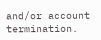and/or account termination.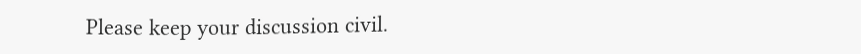Please keep your discussion civil.